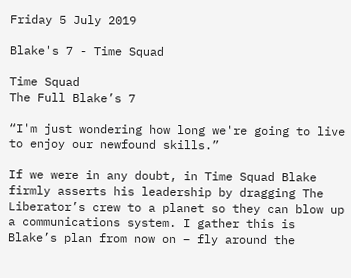Friday 5 July 2019

Blake's 7 - Time Squad

Time Squad
The Full Blake’s 7

“I'm just wondering how long we're going to live to enjoy our newfound skills.”

If we were in any doubt, in Time Squad Blake firmly asserts his leadership by dragging The Liberator’s crew to a planet so they can blow up a communications system. I gather this is Blake’s plan from now on – fly around the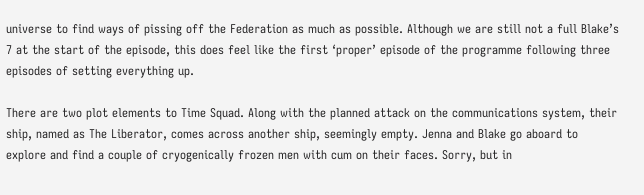universe to find ways of pissing off the Federation as much as possible. Although we are still not a full Blake’s 7 at the start of the episode, this does feel like the first ‘proper’ episode of the programme following three episodes of setting everything up.

There are two plot elements to Time Squad. Along with the planned attack on the communications system, their ship, named as The Liberator, comes across another ship, seemingly empty. Jenna and Blake go aboard to explore and find a couple of cryogenically frozen men with cum on their faces. Sorry, but in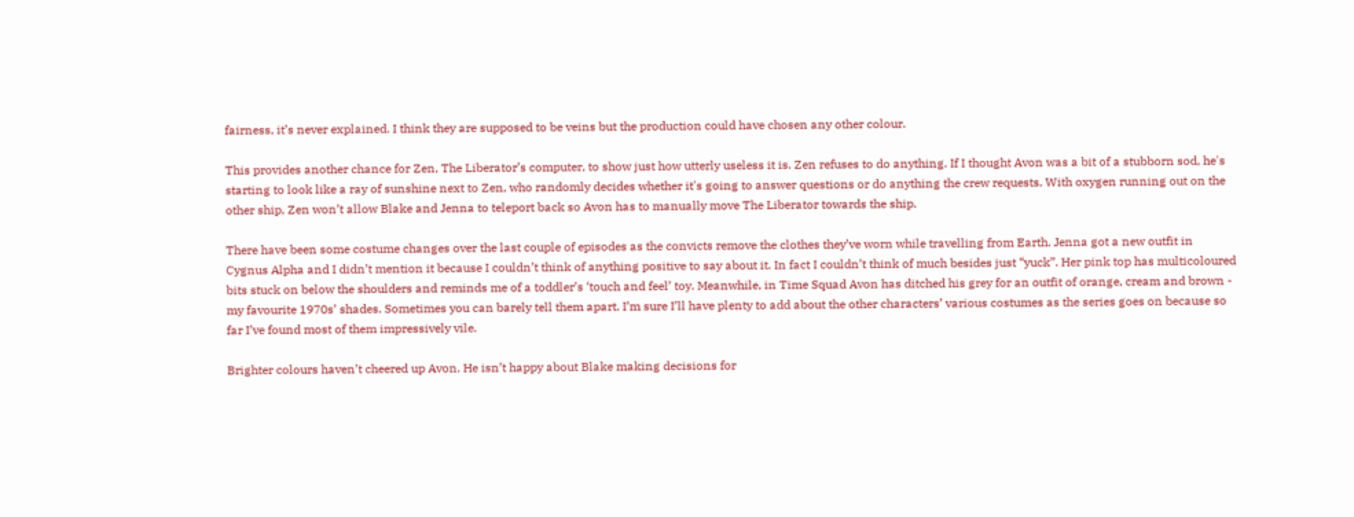fairness, it’s never explained. I think they are supposed to be veins but the production could have chosen any other colour.

This provides another chance for Zen, The Liberator’s computer, to show just how utterly useless it is. Zen refuses to do anything. If I thought Avon was a bit of a stubborn sod, he's starting to look like a ray of sunshine next to Zen, who randomly decides whether it's going to answer questions or do anything the crew requests. With oxygen running out on the other ship, Zen won’t allow Blake and Jenna to teleport back so Avon has to manually move The Liberator towards the ship.

There have been some costume changes over the last couple of episodes as the convicts remove the clothes they’ve worn while travelling from Earth. Jenna got a new outfit in Cygnus Alpha and I didn’t mention it because I couldn’t think of anything positive to say about it. In fact I couldn’t think of much besides just “yuck”. Her pink top has multicoloured bits stuck on below the shoulders and reminds me of a toddler’s ‘touch and feel’ toy. Meanwhile, in Time Squad Avon has ditched his grey for an outfit of orange, cream and brown - my favourite 1970s’ shades. Sometimes you can barely tell them apart. I’m sure I’ll have plenty to add about the other characters’ various costumes as the series goes on because so far I’ve found most of them impressively vile.

Brighter colours haven’t cheered up Avon. He isn’t happy about Blake making decisions for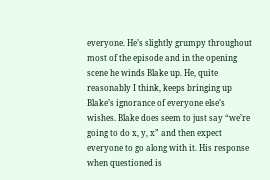everyone. He’s slightly grumpy throughout most of the episode and in the opening scene he winds Blake up. He, quite reasonably I think, keeps bringing up Blake’s ignorance of everyone else’s wishes. Blake does seem to just say “we’re going to do x, y, x” and then expect everyone to go along with it. His response when questioned is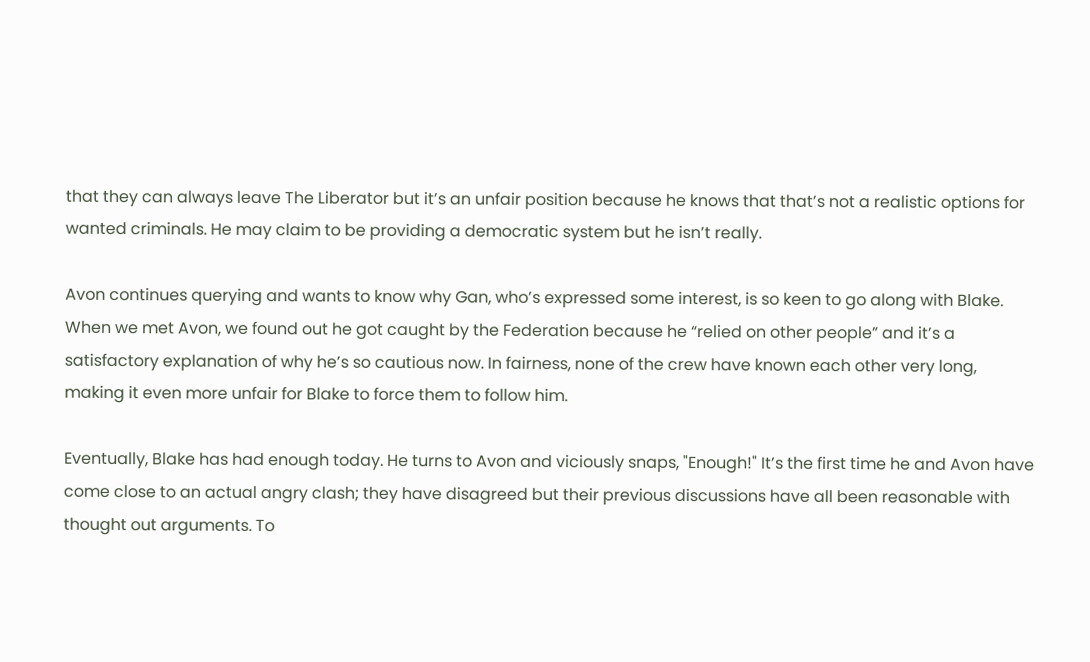that they can always leave The Liberator but it’s an unfair position because he knows that that’s not a realistic options for wanted criminals. He may claim to be providing a democratic system but he isn’t really.

Avon continues querying and wants to know why Gan, who’s expressed some interest, is so keen to go along with Blake. When we met Avon, we found out he got caught by the Federation because he “relied on other people” and it’s a satisfactory explanation of why he’s so cautious now. In fairness, none of the crew have known each other very long, making it even more unfair for Blake to force them to follow him.

Eventually, Blake has had enough today. He turns to Avon and viciously snaps, "Enough!" It’s the first time he and Avon have come close to an actual angry clash; they have disagreed but their previous discussions have all been reasonable with thought out arguments. To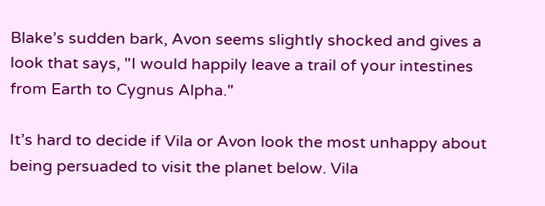Blake’s sudden bark, Avon seems slightly shocked and gives a look that says, "I would happily leave a trail of your intestines from Earth to Cygnus Alpha."

It’s hard to decide if Vila or Avon look the most unhappy about being persuaded to visit the planet below. Vila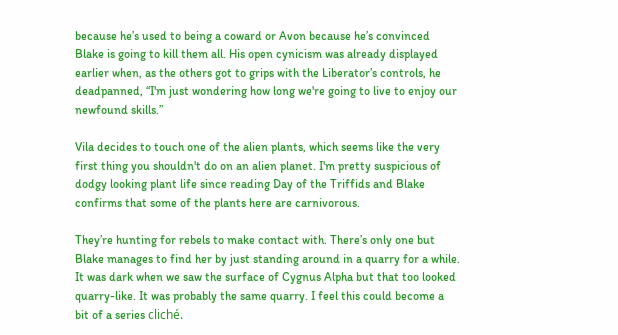because he’s used to being a coward or Avon because he’s convinced Blake is going to kill them all. His open cynicism was already displayed earlier when, as the others got to grips with the Liberator’s controls, he deadpanned, “I'm just wondering how long we're going to live to enjoy our newfound skills.”

Vila decides to touch one of the alien plants, which seems like the very first thing you shouldn't do on an alien planet. I'm pretty suspicious of dodgy looking plant life since reading Day of the Triffids and Blake confirms that some of the plants here are carnivorous.

They’re hunting for rebels to make contact with. There’s only one but Blake manages to find her by just standing around in a quarry for a while. It was dark when we saw the surface of Cygnus Alpha but that too looked quarry-like. It was probably the same quarry. I feel this could become a bit of a series cliché.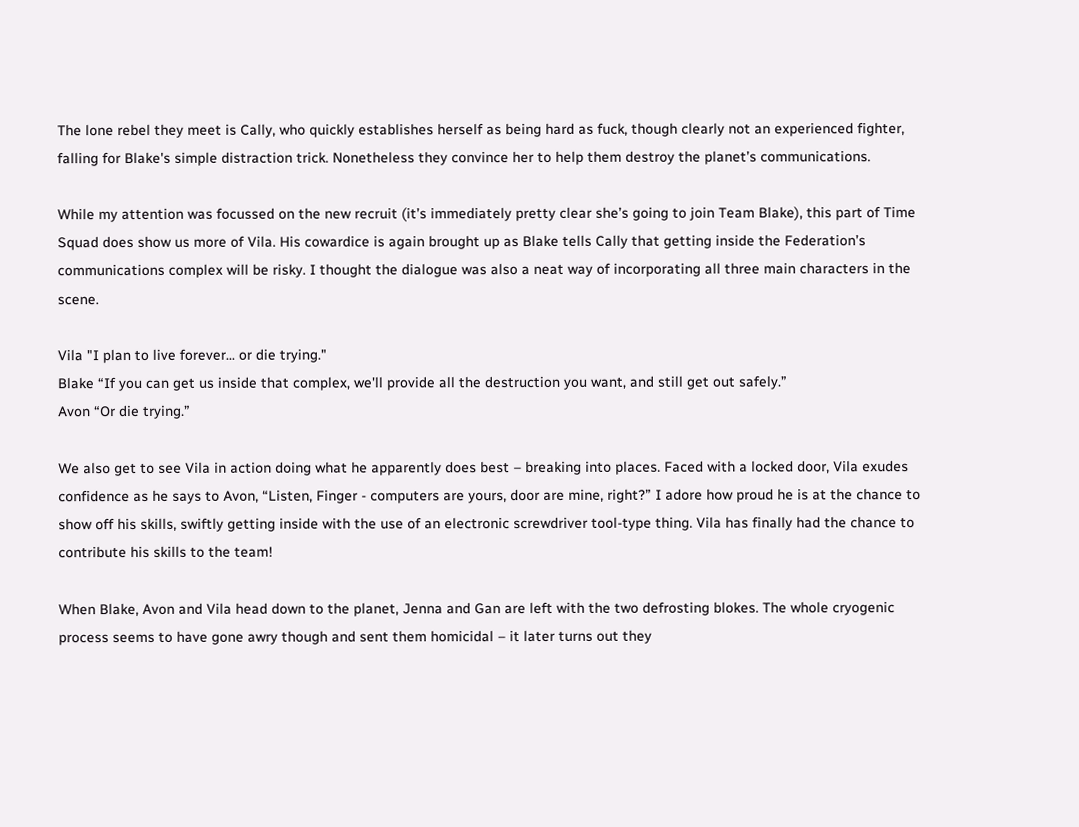The lone rebel they meet is Cally, who quickly establishes herself as being hard as fuck, though clearly not an experienced fighter, falling for Blake's simple distraction trick. Nonetheless they convince her to help them destroy the planet’s communications.

While my attention was focussed on the new recruit (it’s immediately pretty clear she’s going to join Team Blake), this part of Time Squad does show us more of Vila. His cowardice is again brought up as Blake tells Cally that getting inside the Federation’s communications complex will be risky. I thought the dialogue was also a neat way of incorporating all three main characters in the scene.

Vila "I plan to live forever... or die trying."
Blake “If you can get us inside that complex, we'll provide all the destruction you want, and still get out safely.”
Avon “Or die trying.”

We also get to see Vila in action doing what he apparently does best – breaking into places. Faced with a locked door, Vila exudes confidence as he says to Avon, “Listen, Finger - computers are yours, door are mine, right?” I adore how proud he is at the chance to show off his skills, swiftly getting inside with the use of an electronic screwdriver tool-type thing. Vila has finally had the chance to contribute his skills to the team!

When Blake, Avon and Vila head down to the planet, Jenna and Gan are left with the two defrosting blokes. The whole cryogenic process seems to have gone awry though and sent them homicidal – it later turns out they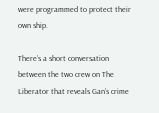were programmed to protect their own ship.

There’s a short conversation between the two crew on The Liberator that reveals Gan’s crime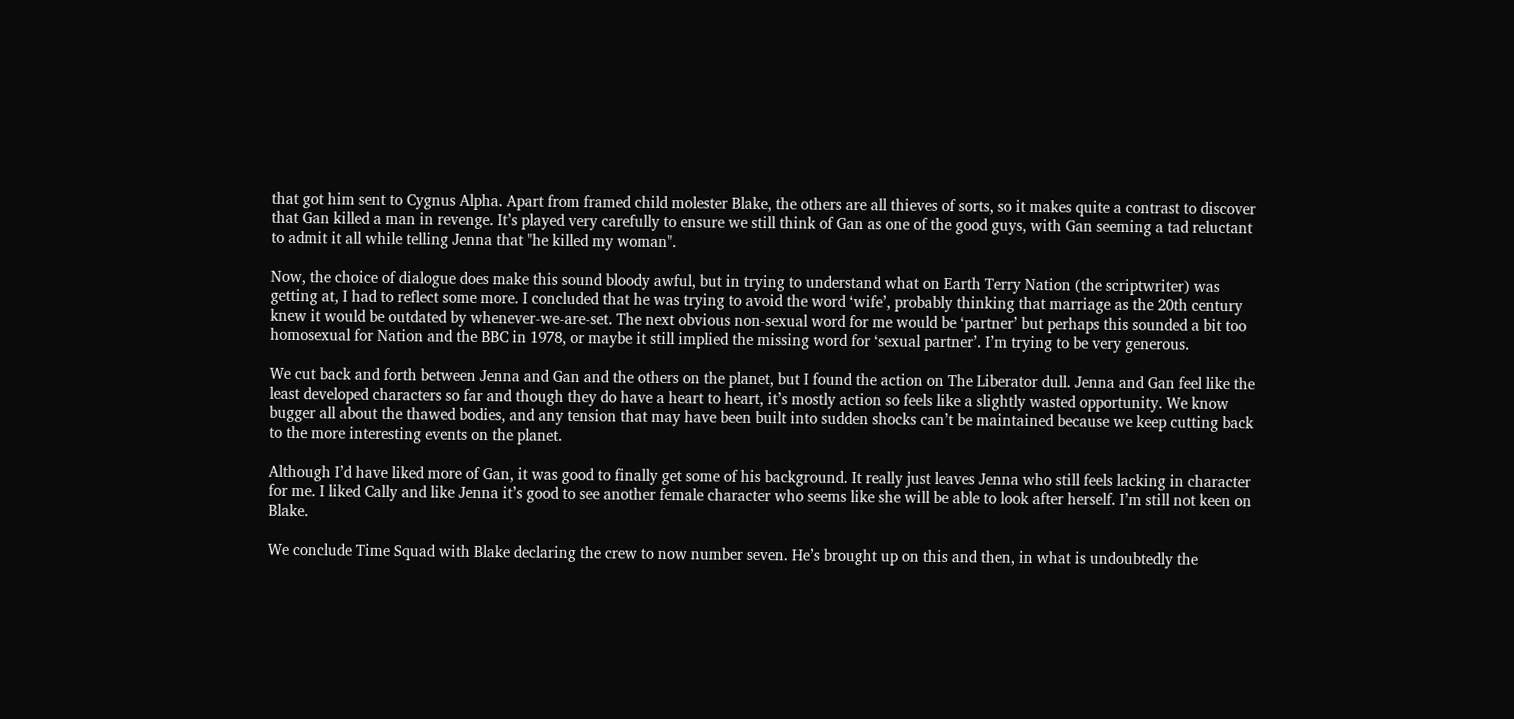that got him sent to Cygnus Alpha. Apart from framed child molester Blake, the others are all thieves of sorts, so it makes quite a contrast to discover that Gan killed a man in revenge. It’s played very carefully to ensure we still think of Gan as one of the good guys, with Gan seeming a tad reluctant to admit it all while telling Jenna that "he killed my woman".

Now, the choice of dialogue does make this sound bloody awful, but in trying to understand what on Earth Terry Nation (the scriptwriter) was getting at, I had to reflect some more. I concluded that he was trying to avoid the word ‘wife’, probably thinking that marriage as the 20th century knew it would be outdated by whenever-we-are-set. The next obvious non-sexual word for me would be ‘partner’ but perhaps this sounded a bit too homosexual for Nation and the BBC in 1978, or maybe it still implied the missing word for ‘sexual partner’. I’m trying to be very generous.

We cut back and forth between Jenna and Gan and the others on the planet, but I found the action on The Liberator dull. Jenna and Gan feel like the least developed characters so far and though they do have a heart to heart, it’s mostly action so feels like a slightly wasted opportunity. We know bugger all about the thawed bodies, and any tension that may have been built into sudden shocks can’t be maintained because we keep cutting back to the more interesting events on the planet.

Although I’d have liked more of Gan, it was good to finally get some of his background. It really just leaves Jenna who still feels lacking in character for me. I liked Cally and like Jenna it’s good to see another female character who seems like she will be able to look after herself. I’m still not keen on Blake.

We conclude Time Squad with Blake declaring the crew to now number seven. He’s brought up on this and then, in what is undoubtedly the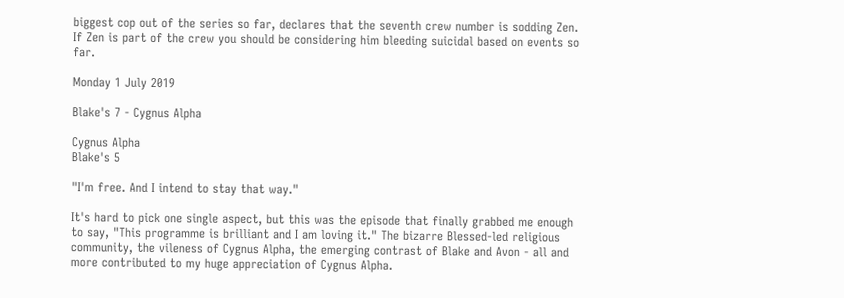biggest cop out of the series so far, declares that the seventh crew number is sodding Zen. If Zen is part of the crew you should be considering him bleeding suicidal based on events so far.

Monday 1 July 2019

Blake's 7 - Cygnus Alpha

Cygnus Alpha
Blake's 5

"I'm free. And I intend to stay that way."

It's hard to pick one single aspect, but this was the episode that finally grabbed me enough to say, "This programme is brilliant and I am loving it." The bizarre Blessed-led religious community, the vileness of Cygnus Alpha, the emerging contrast of Blake and Avon - all and more contributed to my huge appreciation of Cygnus Alpha.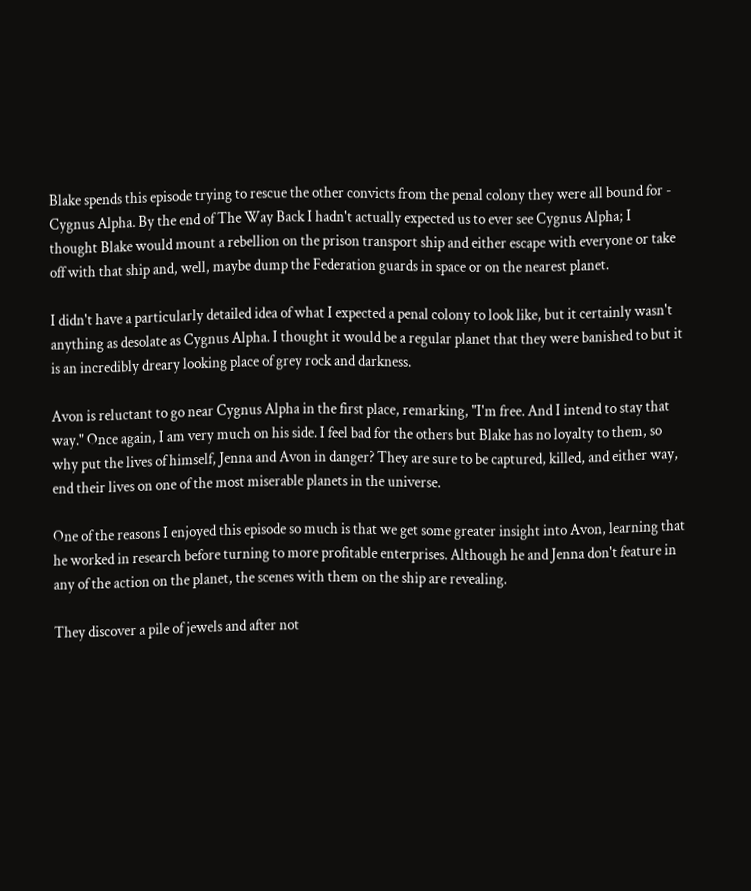Blake spends this episode trying to rescue the other convicts from the penal colony they were all bound for - Cygnus Alpha. By the end of The Way Back I hadn't actually expected us to ever see Cygnus Alpha; I thought Blake would mount a rebellion on the prison transport ship and either escape with everyone or take off with that ship and, well, maybe dump the Federation guards in space or on the nearest planet.

I didn't have a particularly detailed idea of what I expected a penal colony to look like, but it certainly wasn't anything as desolate as Cygnus Alpha. I thought it would be a regular planet that they were banished to but it is an incredibly dreary looking place of grey rock and darkness.

Avon is reluctant to go near Cygnus Alpha in the first place, remarking, "I'm free. And I intend to stay that way." Once again, I am very much on his side. I feel bad for the others but Blake has no loyalty to them, so why put the lives of himself, Jenna and Avon in danger? They are sure to be captured, killed, and either way, end their lives on one of the most miserable planets in the universe.

One of the reasons I enjoyed this episode so much is that we get some greater insight into Avon, learning that he worked in research before turning to more profitable enterprises. Although he and Jenna don't feature in any of the action on the planet, the scenes with them on the ship are revealing.

They discover a pile of jewels and after not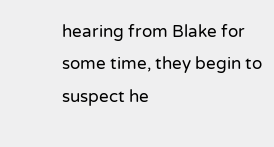hearing from Blake for some time, they begin to suspect he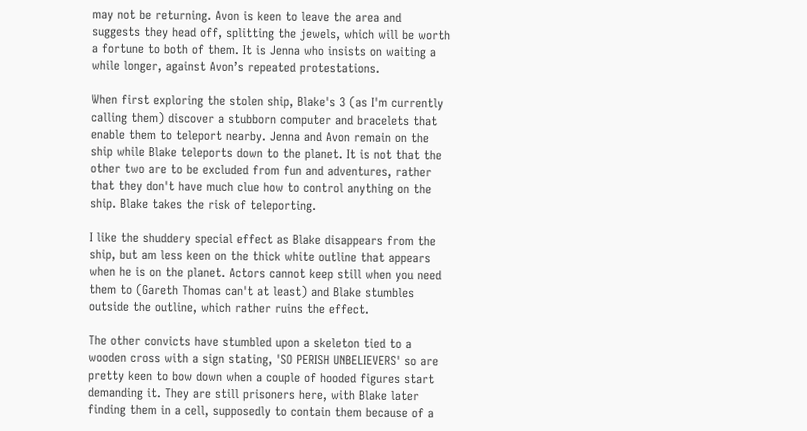may not be returning. Avon is keen to leave the area and suggests they head off, splitting the jewels, which will be worth a fortune to both of them. It is Jenna who insists on waiting a while longer, against Avon’s repeated protestations.

When first exploring the stolen ship, Blake's 3 (as I'm currently calling them) discover a stubborn computer and bracelets that enable them to teleport nearby. Jenna and Avon remain on the ship while Blake teleports down to the planet. It is not that the other two are to be excluded from fun and adventures, rather that they don't have much clue how to control anything on the ship. Blake takes the risk of teleporting.

I like the shuddery special effect as Blake disappears from the ship, but am less keen on the thick white outline that appears when he is on the planet. Actors cannot keep still when you need them to (Gareth Thomas can't at least) and Blake stumbles outside the outline, which rather ruins the effect.

The other convicts have stumbled upon a skeleton tied to a wooden cross with a sign stating, 'SO PERISH UNBELIEVERS' so are pretty keen to bow down when a couple of hooded figures start demanding it. They are still prisoners here, with Blake later finding them in a cell, supposedly to contain them because of a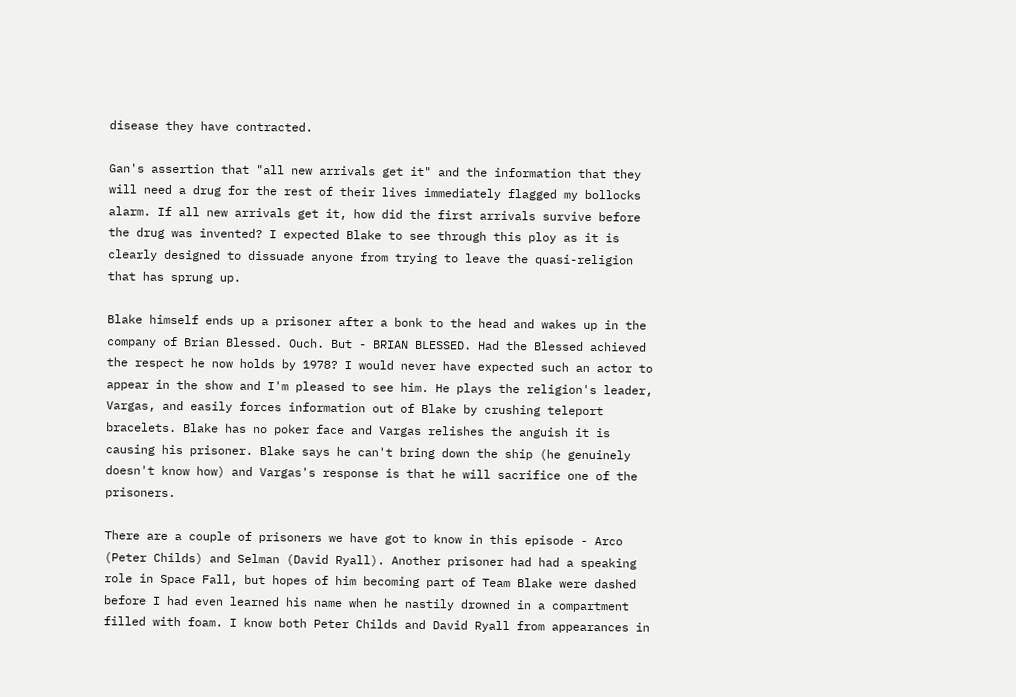disease they have contracted.

Gan's assertion that "all new arrivals get it" and the information that they will need a drug for the rest of their lives immediately flagged my bollocks alarm. If all new arrivals get it, how did the first arrivals survive before the drug was invented? I expected Blake to see through this ploy as it is clearly designed to dissuade anyone from trying to leave the quasi-religion that has sprung up.

Blake himself ends up a prisoner after a bonk to the head and wakes up in the company of Brian Blessed. Ouch. But - BRIAN BLESSED. Had the Blessed achieved the respect he now holds by 1978? I would never have expected such an actor to appear in the show and I'm pleased to see him. He plays the religion's leader, Vargas, and easily forces information out of Blake by crushing teleport bracelets. Blake has no poker face and Vargas relishes the anguish it is causing his prisoner. Blake says he can't bring down the ship (he genuinely doesn't know how) and Vargas's response is that he will sacrifice one of the prisoners.

There are a couple of prisoners we have got to know in this episode - Arco (Peter Childs) and Selman (David Ryall). Another prisoner had had a speaking role in Space Fall, but hopes of him becoming part of Team Blake were dashed before I had even learned his name when he nastily drowned in a compartment filled with foam. I know both Peter Childs and David Ryall from appearances in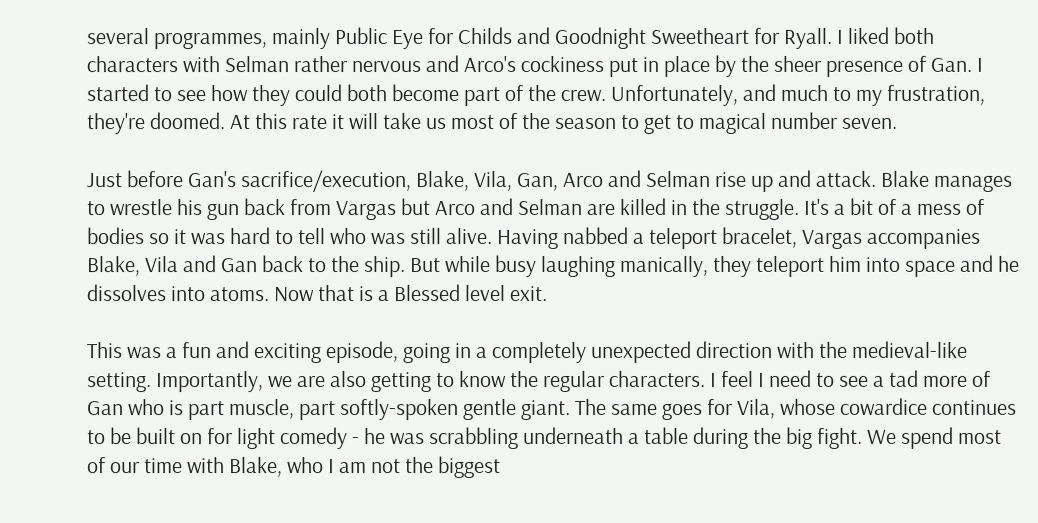several programmes, mainly Public Eye for Childs and Goodnight Sweetheart for Ryall. I liked both characters with Selman rather nervous and Arco's cockiness put in place by the sheer presence of Gan. I started to see how they could both become part of the crew. Unfortunately, and much to my frustration, they're doomed. At this rate it will take us most of the season to get to magical number seven.

Just before Gan's sacrifice/execution, Blake, Vila, Gan, Arco and Selman rise up and attack. Blake manages to wrestle his gun back from Vargas but Arco and Selman are killed in the struggle. It's a bit of a mess of bodies so it was hard to tell who was still alive. Having nabbed a teleport bracelet, Vargas accompanies Blake, Vila and Gan back to the ship. But while busy laughing manically, they teleport him into space and he dissolves into atoms. Now that is a Blessed level exit.

This was a fun and exciting episode, going in a completely unexpected direction with the medieval-like setting. Importantly, we are also getting to know the regular characters. I feel I need to see a tad more of Gan who is part muscle, part softly-spoken gentle giant. The same goes for Vila, whose cowardice continues to be built on for light comedy - he was scrabbling underneath a table during the big fight. We spend most of our time with Blake, who I am not the biggest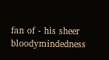fan of - his sheer bloodymindedness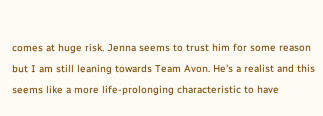comes at huge risk. Jenna seems to trust him for some reason but I am still leaning towards Team Avon. He's a realist and this seems like a more life-prolonging characteristic to have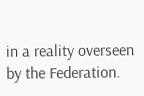in a reality overseen by the Federation.